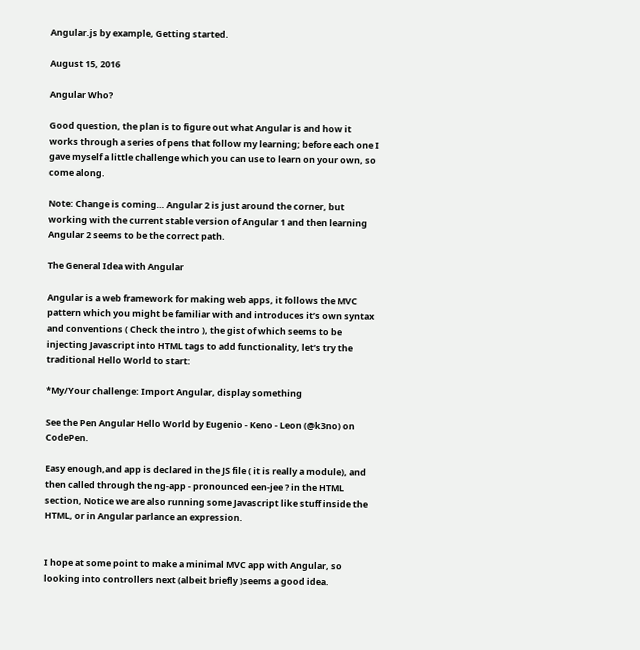Angular.js by example, Getting started.

August 15, 2016

Angular Who?

Good question, the plan is to figure out what Angular is and how it works through a series of pens that follow my learning; before each one I gave myself a little challenge which you can use to learn on your own, so come along.

Note: Change is coming… Angular 2 is just around the corner, but working with the current stable version of Angular 1 and then learning Angular 2 seems to be the correct path.

The General Idea with Angular

Angular is a web framework for making web apps, it follows the MVC pattern which you might be familiar with and introduces it’s own syntax and conventions ( Check the intro ), the gist of which seems to be injecting Javascript into HTML tags to add functionality, let’s try the traditional Hello World to start:

*My/Your challenge: Import Angular, display something

See the Pen Angular Hello World by Eugenio - Keno - Leon (@k3no) on CodePen.

Easy enough,and app is declared in the JS file ( it is really a module), and then called through the ng-app - pronounced een-jee ? in the HTML section, Notice we are also running some Javascript like stuff inside the HTML, or in Angular parlance an expression.


I hope at some point to make a minimal MVC app with Angular, so looking into controllers next (albeit briefly )seems a good idea.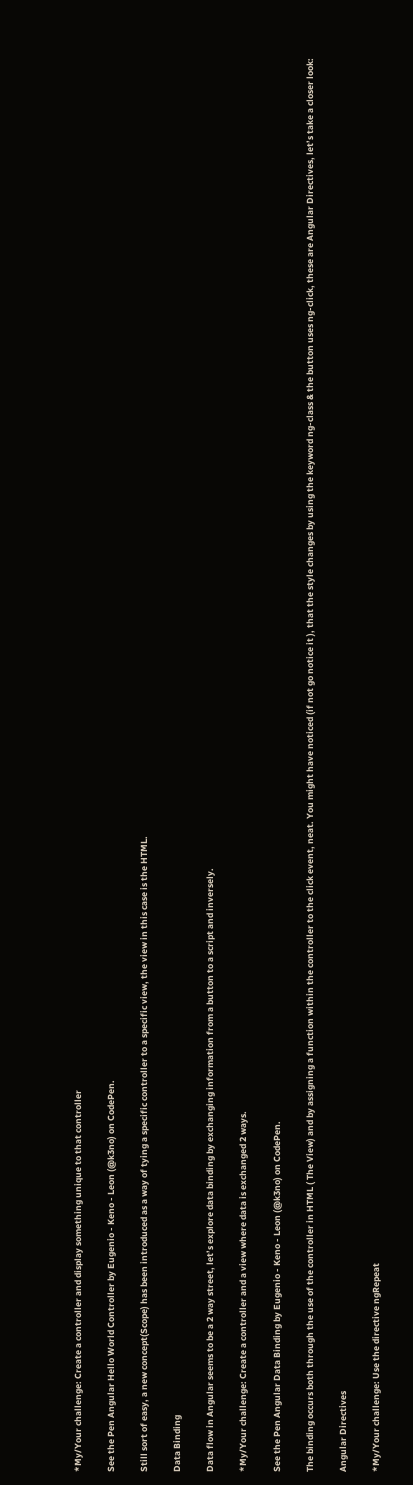*My/Your challenge: Create a controller and display something unique to that controller

See the Pen Angular Hello World Controller by Eugenio - Keno - Leon (@k3no) on CodePen.

Still sort of easy, a new concept(Scope) has been introduced as a way of tying a specific controller to a specific view, the view in this case is the HTML.

Data Binding

Data flow in Angular seems to be a 2 way street, let’s explore data binding by exchanging information from a button to a script and inversely.

*My/Your challenge: Create a controller and a view where data is exchanged 2 ways.

See the Pen Angular Data Binding by Eugenio - Keno - Leon (@k3no) on CodePen.

The binding occurs both through the use of the controller in HTML ( The View) and by assigning a function within the controller to the click event, neat. You might have noticed (if not go notice it ), that the style changes by using the keyword ng-class & the button uses ng-click, these are Angular Directives, let’s take a closer look:

Angular Directives

*My/Your challenge: Use the directive ngRepeat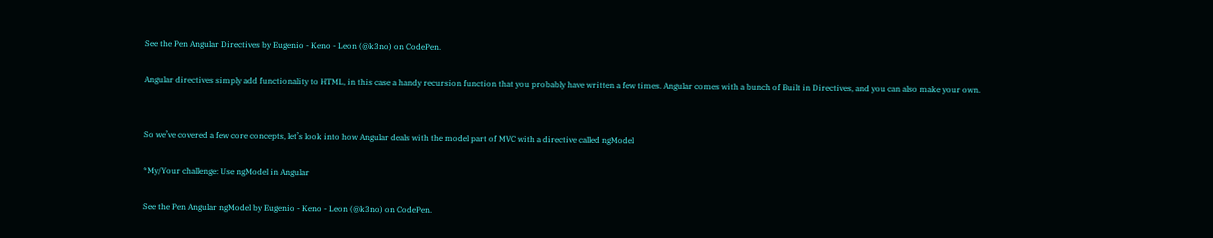See the Pen Angular Directives by Eugenio - Keno - Leon (@k3no) on CodePen.

Angular directives simply add functionality to HTML, in this case a handy recursion function that you probably have written a few times. Angular comes with a bunch of Built in Directives, and you can also make your own.


So we’ve covered a few core concepts, let’s look into how Angular deals with the model part of MVC with a directive called ngModel

*My/Your challenge: Use ngModel in Angular

See the Pen Angular ngModel by Eugenio - Keno - Leon (@k3no) on CodePen.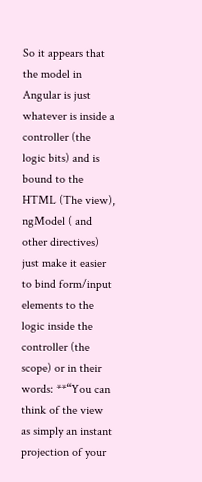So it appears that the model in Angular is just whatever is inside a controller (the logic bits) and is bound to the HTML (The view), ngModel ( and other directives) just make it easier to bind form/input elements to the logic inside the controller (the scope) or in their words: **“You can think of the view as simply an instant projection of your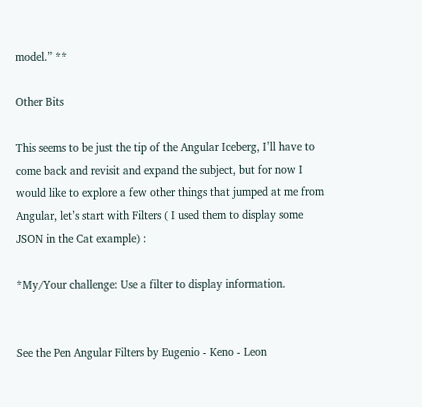model.” **

Other Bits

This seems to be just the tip of the Angular Iceberg, I’ll have to come back and revisit and expand the subject, but for now I would like to explore a few other things that jumped at me from Angular, let’s start with Filters ( I used them to display some JSON in the Cat example) :

*My/Your challenge: Use a filter to display information.


See the Pen Angular Filters by Eugenio - Keno - Leon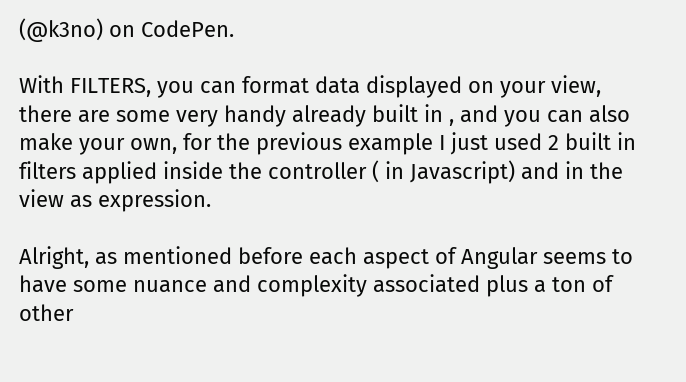(@k3no) on CodePen.

With FILTERS, you can format data displayed on your view, there are some very handy already built in , and you can also make your own, for the previous example I just used 2 built in filters applied inside the controller ( in Javascript) and in the view as expression.

Alright, as mentioned before each aspect of Angular seems to have some nuance and complexity associated plus a ton of other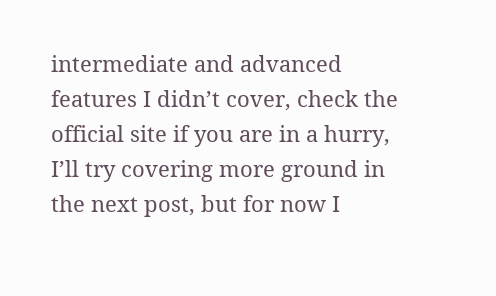intermediate and advanced features I didn’t cover, check the official site if you are in a hurry, I’ll try covering more ground in the next post, but for now I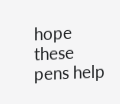hope these pens help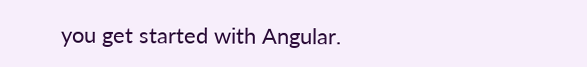you get started with Angular.